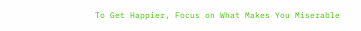To Get Happier, Focus on What Makes You Miserable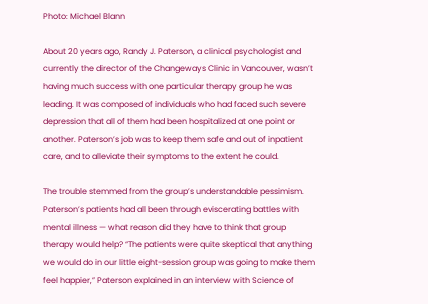Photo: Michael Blann

About 20 years ago, Randy J. Paterson, a clinical psychologist and currently the director of the Changeways Clinic in Vancouver, wasn’t having much success with one particular therapy group he was leading. It was composed of individuals who had faced such severe depression that all of them had been hospitalized at one point or another. Paterson’s job was to keep them safe and out of inpatient care, and to alleviate their symptoms to the extent he could.

The trouble stemmed from the group’s understandable pessimism. Paterson’s patients had all been through eviscerating battles with mental illness — what reason did they have to think that group therapy would help? “The patients were quite skeptical that anything we would do in our little eight-session group was going to make them feel happier,” Paterson explained in an interview with Science of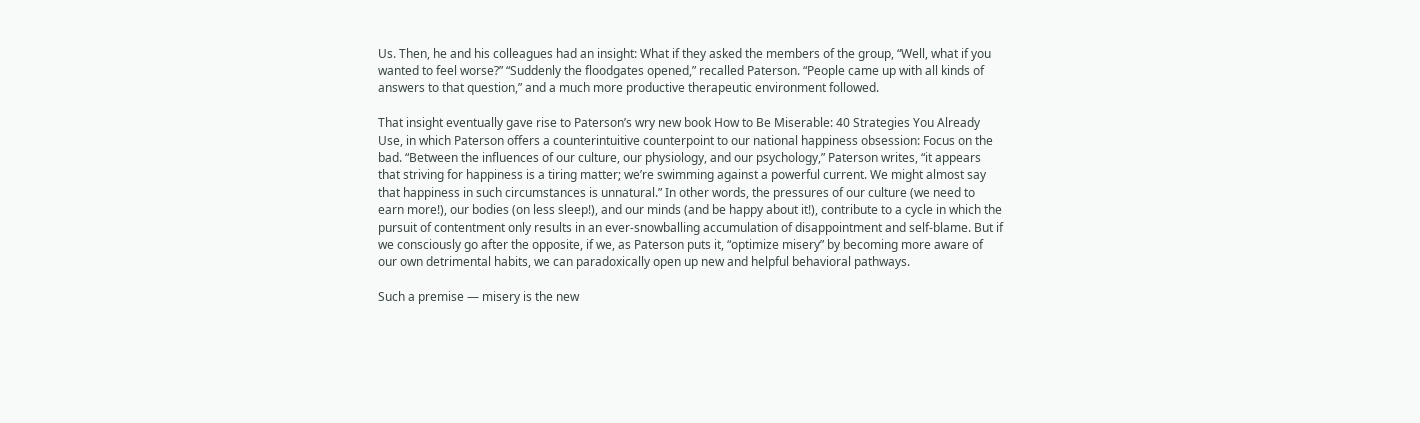Us. Then, he and his colleagues had an insight: What if they asked the members of the group, “Well, what if you wanted to feel worse?” “Suddenly the floodgates opened,” recalled Paterson. “People came up with all kinds of answers to that question,” and a much more productive therapeutic environment followed.

That insight eventually gave rise to Paterson’s wry new book How to Be Miserable: 40 Strategies You Already Use, in which Paterson offers a counterintuitive counterpoint to our national happiness obsession: Focus on the bad. “Between the influences of our culture, our physiology, and our psychology,” Paterson writes, “it appears that striving for happiness is a tiring matter; we’re swimming against a powerful current. We might almost say that happiness in such circumstances is unnatural.” In other words, the pressures of our culture (we need to earn more!), our bodies (on less sleep!), and our minds (and be happy about it!), contribute to a cycle in which the pursuit of contentment only results in an ever-snowballing accumulation of disappointment and self-blame. But if we consciously go after the opposite, if we, as Paterson puts it, “optimize misery” by becoming more aware of our own detrimental habits, we can paradoxically open up new and helpful behavioral pathways.

Such a premise — misery is the new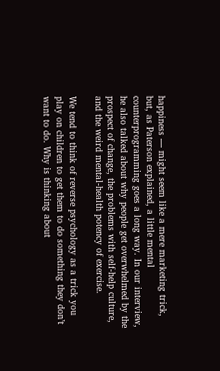happiness — might seem like a mere marketing trick, but, as Paterson explained, a little mental counterprogramming goes a long way. In our interview, he also talked about why people get overwhelmed by the prospect of change, the problems with self-help culture, and the weird mental-health potency of exercise.

We tend to think of reverse psychology as a trick you play on children to get them to do something they don’t want to do. Why is thinking about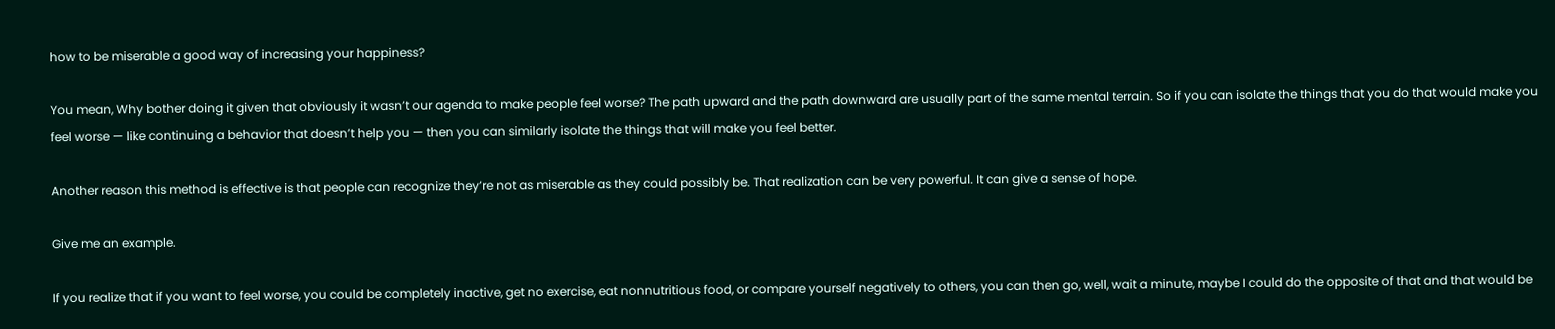how to be miserable a good way of increasing your happiness?

You mean, Why bother doing it given that obviously it wasn’t our agenda to make people feel worse? The path upward and the path downward are usually part of the same mental terrain. So if you can isolate the things that you do that would make you feel worse — like continuing a behavior that doesn’t help you — then you can similarly isolate the things that will make you feel better.

Another reason this method is effective is that people can recognize they’re not as miserable as they could possibly be. That realization can be very powerful. It can give a sense of hope.

Give me an example.

If you realize that if you want to feel worse, you could be completely inactive, get no exercise, eat nonnutritious food, or compare yourself negatively to others, you can then go, well, wait a minute, maybe I could do the opposite of that and that would be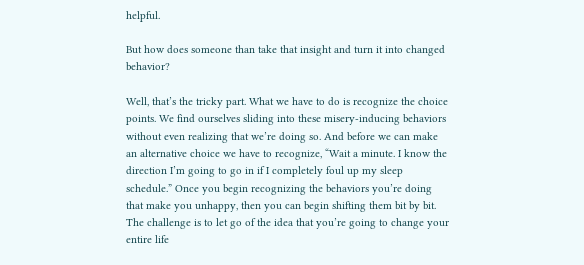helpful.

But how does someone than take that insight and turn it into changed behavior?

Well, that’s the tricky part. What we have to do is recognize the choice points. We find ourselves sliding into these misery-inducing behaviors without even realizing that we’re doing so. And before we can make an alternative choice we have to recognize, “Wait a minute. I know the direction I’m going to go in if I completely foul up my sleep schedule.” Once you begin recognizing the behaviors you’re doing that make you unhappy, then you can begin shifting them bit by bit. The challenge is to let go of the idea that you’re going to change your entire life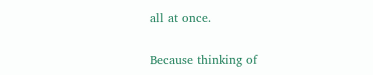all at once.

Because thinking of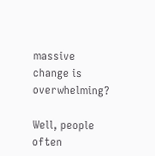massive change is overwhelming?

Well, people often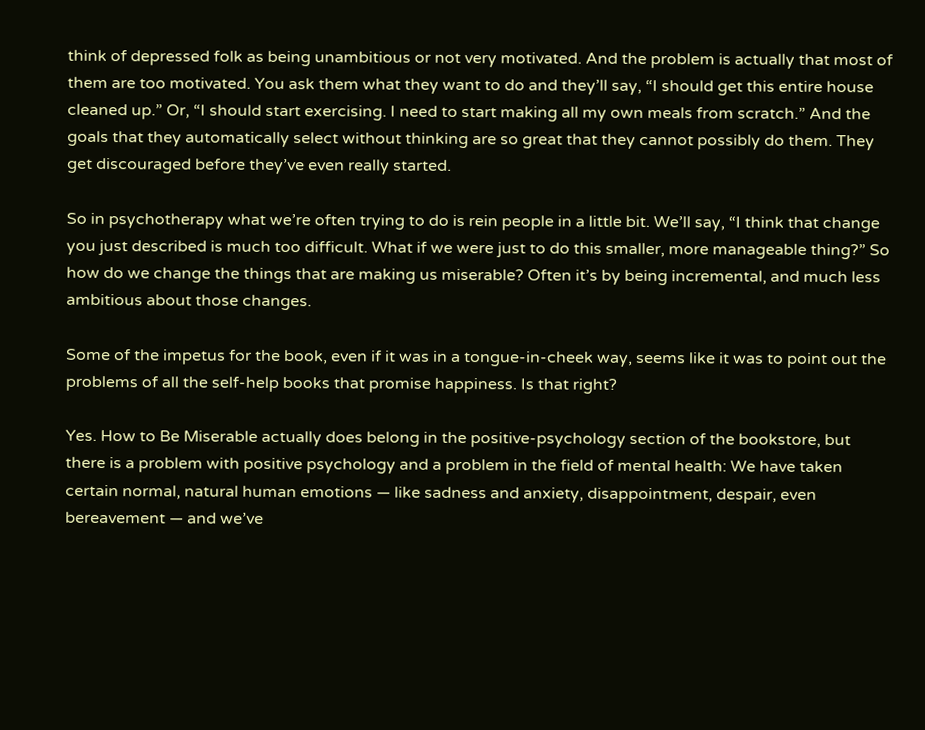think of depressed folk as being unambitious or not very motivated. And the problem is actually that most of them are too motivated. You ask them what they want to do and they’ll say, “I should get this entire house cleaned up.” Or, “I should start exercising. I need to start making all my own meals from scratch.” And the goals that they automatically select without thinking are so great that they cannot possibly do them. They get discouraged before they’ve even really started.

So in psychotherapy what we’re often trying to do is rein people in a little bit. We’ll say, “I think that change you just described is much too difficult. What if we were just to do this smaller, more manageable thing?” So how do we change the things that are making us miserable? Often it’s by being incremental, and much less ambitious about those changes.

Some of the impetus for the book, even if it was in a tongue-in-cheek way, seems like it was to point out the problems of all the self-help books that promise happiness. Is that right?

Yes. How to Be Miserable actually does belong in the positive-psychology section of the bookstore, but there is a problem with positive psychology and a problem in the field of mental health: We have taken certain normal, natural human emotions — like sadness and anxiety, disappointment, despair, even bereavement — and we’ve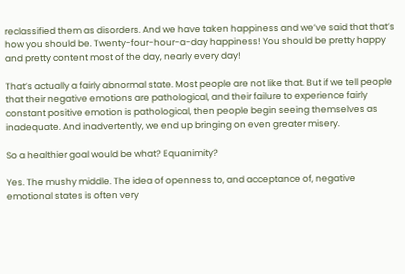reclassified them as disorders. And we have taken happiness and we’ve said that that’s how you should be. Twenty-four-hour-a-day happiness! You should be pretty happy and pretty content most of the day, nearly every day!

That’s actually a fairly abnormal state. Most people are not like that. But if we tell people that their negative emotions are pathological, and their failure to experience fairly constant positive emotion is pathological, then people begin seeing themselves as inadequate. And inadvertently, we end up bringing on even greater misery.

So a healthier goal would be what? Equanimity?

Yes. The mushy middle. The idea of openness to, and acceptance of, negative emotional states is often very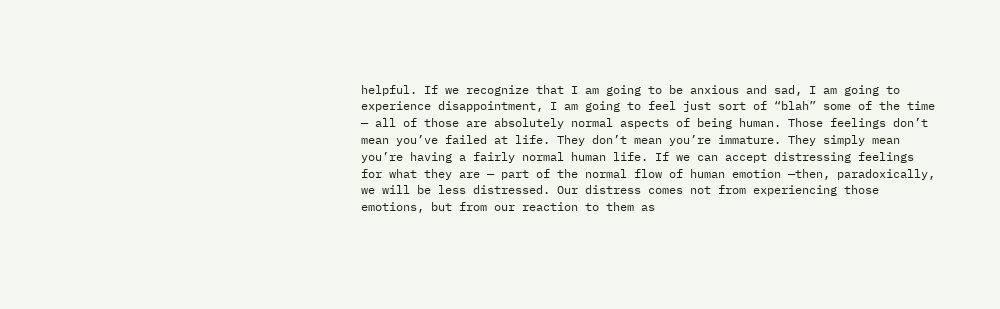helpful. If we recognize that I am going to be anxious and sad, I am going to experience disappointment, I am going to feel just sort of “blah” some of the time — all of those are absolutely normal aspects of being human. Those feelings don’t mean you’ve failed at life. They don’t mean you’re immature. They simply mean you’re having a fairly normal human life. If we can accept distressing feelings for what they are — part of the normal flow of human emotion —then, paradoxically, we will be less distressed. Our distress comes not from experiencing those emotions, but from our reaction to them as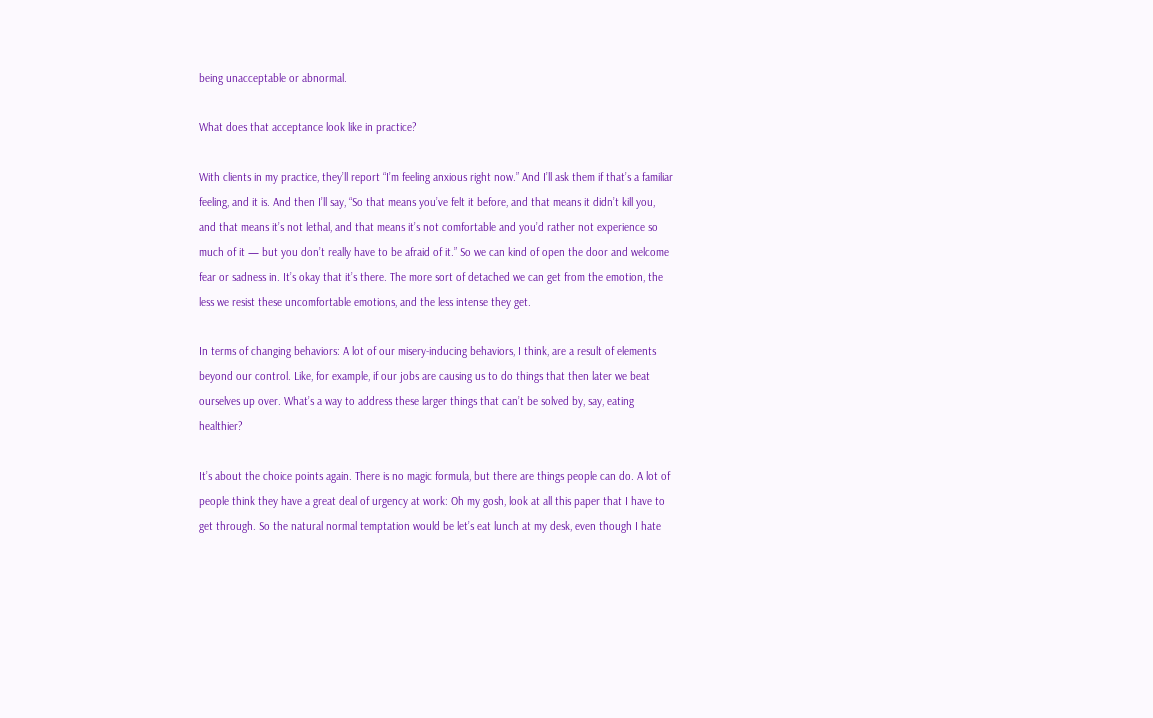being unacceptable or abnormal.

What does that acceptance look like in practice?

With clients in my practice, they’ll report “I’m feeling anxious right now.” And I’ll ask them if that’s a familiar feeling, and it is. And then I’ll say, “So that means you’ve felt it before, and that means it didn’t kill you, and that means it’s not lethal, and that means it’s not comfortable and you’d rather not experience so much of it — but you don’t really have to be afraid of it.” So we can kind of open the door and welcome fear or sadness in. It’s okay that it’s there. The more sort of detached we can get from the emotion, the less we resist these uncomfortable emotions, and the less intense they get.

In terms of changing behaviors: A lot of our misery-inducing behaviors, I think, are a result of elements beyond our control. Like, for example, if our jobs are causing us to do things that then later we beat ourselves up over. What’s a way to address these larger things that can’t be solved by, say, eating healthier?

It’s about the choice points again. There is no magic formula, but there are things people can do. A lot of people think they have a great deal of urgency at work: Oh my gosh, look at all this paper that I have to get through. So the natural normal temptation would be let’s eat lunch at my desk, even though I hate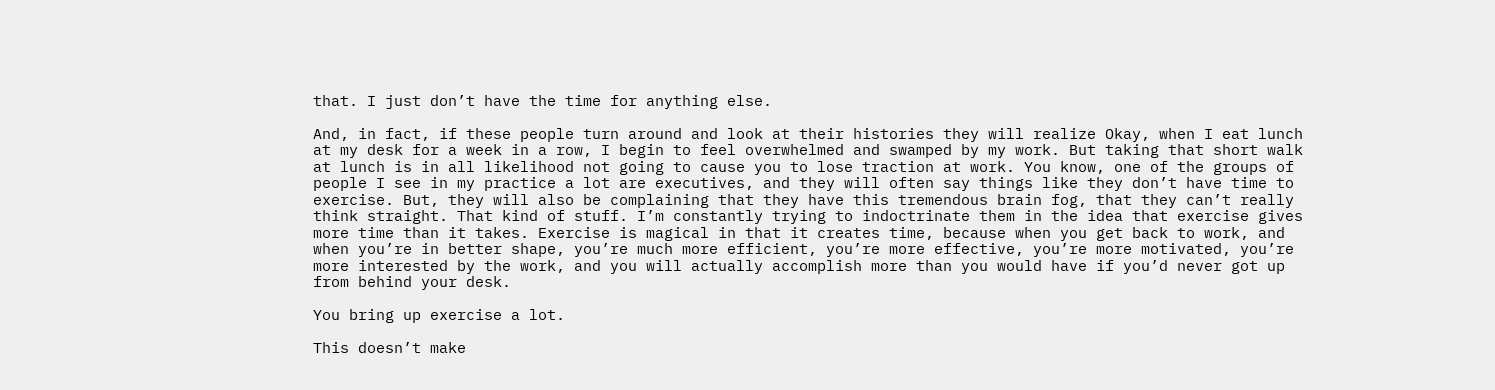that. I just don’t have the time for anything else.

And, in fact, if these people turn around and look at their histories they will realize Okay, when I eat lunch at my desk for a week in a row, I begin to feel overwhelmed and swamped by my work. But taking that short walk at lunch is in all likelihood not going to cause you to lose traction at work. You know, one of the groups of people I see in my practice a lot are executives, and they will often say things like they don’t have time to exercise. But, they will also be complaining that they have this tremendous brain fog, that they can’t really think straight. That kind of stuff. I’m constantly trying to indoctrinate them in the idea that exercise gives more time than it takes. Exercise is magical in that it creates time, because when you get back to work, and when you’re in better shape, you’re much more efficient, you’re more effective, you’re more motivated, you’re more interested by the work, and you will actually accomplish more than you would have if you’d never got up from behind your desk.

You bring up exercise a lot.

This doesn’t make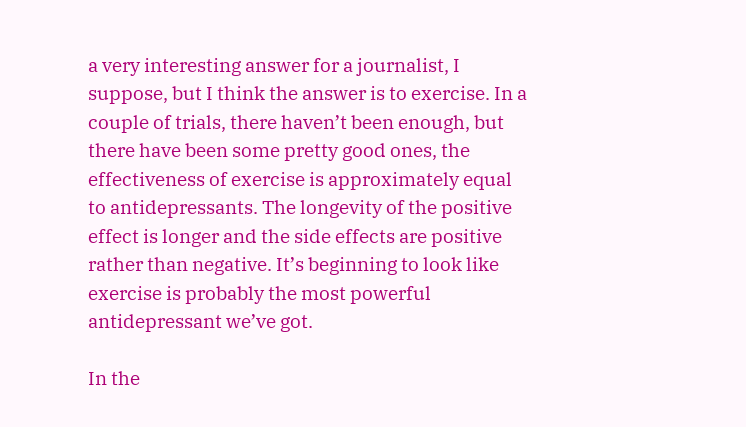a very interesting answer for a journalist, I suppose, but I think the answer is to exercise. In a couple of trials, there haven’t been enough, but there have been some pretty good ones, the effectiveness of exercise is approximately equal to antidepressants. The longevity of the positive effect is longer and the side effects are positive rather than negative. It’s beginning to look like exercise is probably the most powerful antidepressant we’ve got.

In the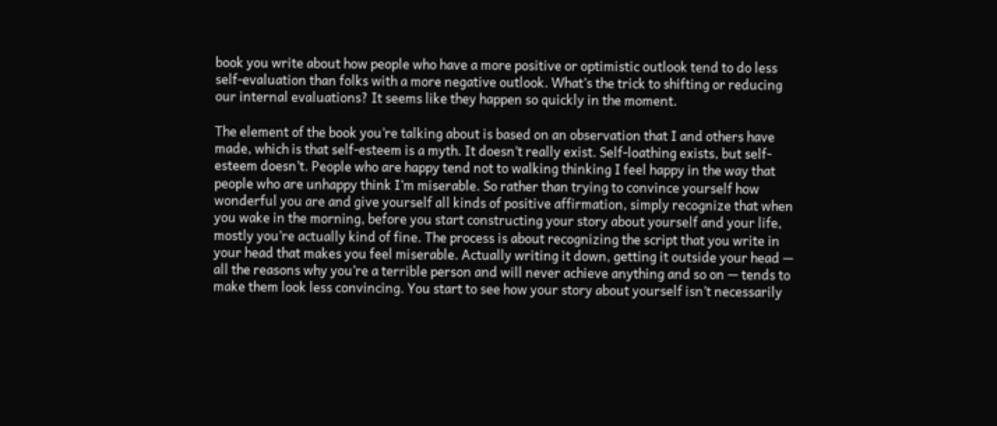book you write about how people who have a more positive or optimistic outlook tend to do less self-evaluation than folks with a more negative outlook. What’s the trick to shifting or reducing our internal evaluations? It seems like they happen so quickly in the moment.

The element of the book you’re talking about is based on an observation that I and others have made, which is that self-esteem is a myth. It doesn’t really exist. Self-loathing exists, but self-esteem doesn’t. People who are happy tend not to walking thinking I feel happy in the way that people who are unhappy think I’m miserable. So rather than trying to convince yourself how wonderful you are and give yourself all kinds of positive affirmation, simply recognize that when you wake in the morning, before you start constructing your story about yourself and your life, mostly you’re actually kind of fine. The process is about recognizing the script that you write in your head that makes you feel miserable. Actually writing it down, getting it outside your head — all the reasons why you’re a terrible person and will never achieve anything and so on — tends to make them look less convincing. You start to see how your story about yourself isn’t necessarily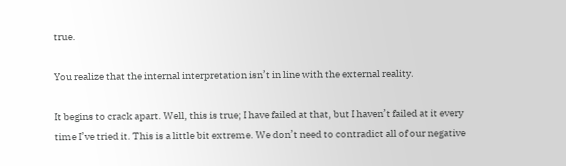true.

You realize that the internal interpretation isn’t in line with the external reality.

It begins to crack apart. Well, this is true; I have failed at that, but I haven’t failed at it every time I’ve tried it. This is a little bit extreme. We don’t need to contradict all of our negative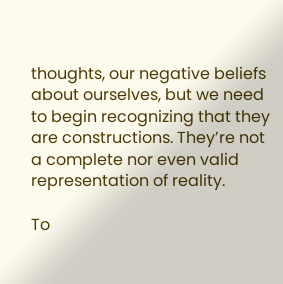thoughts, our negative beliefs about ourselves, but we need to begin recognizing that they are constructions. They’re not a complete nor even valid representation of reality.

To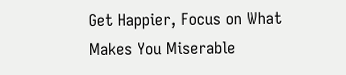Get Happier, Focus on What Makes You Miserable